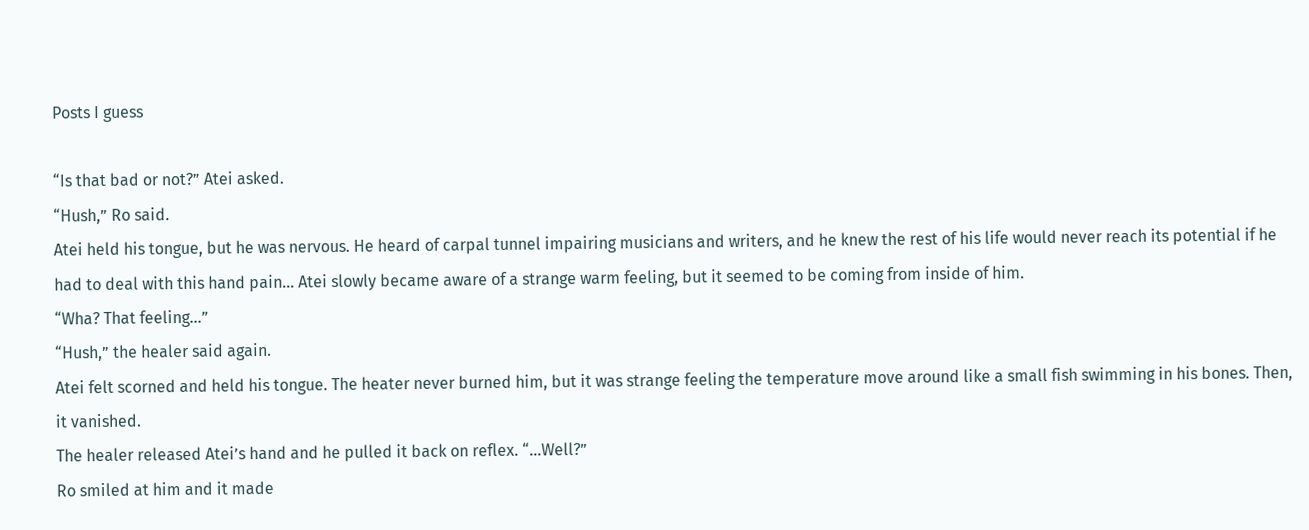Posts I guess

“Is that bad or not?” Atei asked.
“Hush,” Ro said.
Atei held his tongue, but he was nervous. He heard of carpal tunnel impairing musicians and writers, and he knew the rest of his life would never reach its potential if he had to deal with this hand pain… Atei slowly became aware of a strange warm feeling, but it seemed to be coming from inside of him.
“Wha? That feeling…”
“Hush,” the healer said again.
Atei felt scorned and held his tongue. The heater never burned him, but it was strange feeling the temperature move around like a small fish swimming in his bones. Then, it vanished.
The healer released Atei’s hand and he pulled it back on reflex. “…Well?”
Ro smiled at him and it made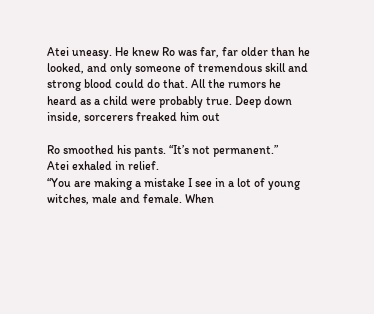Atei uneasy. He knew Ro was far, far older than he looked, and only someone of tremendous skill and strong blood could do that. All the rumors he heard as a child were probably true. Deep down inside, sorcerers freaked him out

Ro smoothed his pants. “It’s not permanent.”
Atei exhaled in relief.
“You are making a mistake I see in a lot of young witches, male and female. When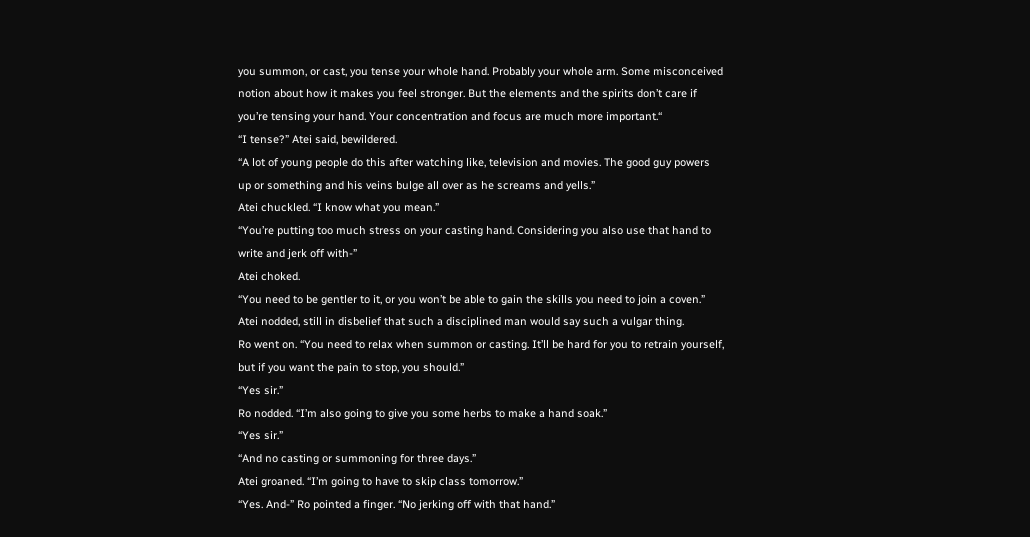you summon, or cast, you tense your whole hand. Probably your whole arm. Some misconceived notion about how it makes you feel stronger. But the elements and the spirits don’t care if you’re tensing your hand. Your concentration and focus are much more important.“
“I tense?” Atei said, bewildered.
“A lot of young people do this after watching like, television and movies. The good guy powers up or something and his veins bulge all over as he screams and yells.”
Atei chuckled. “I know what you mean.”
“You’re putting too much stress on your casting hand. Considering you also use that hand to write and jerk off with-”
Atei choked.
“You need to be gentler to it, or you won’t be able to gain the skills you need to join a coven.”
Atei nodded, still in disbelief that such a disciplined man would say such a vulgar thing.
Ro went on. “You need to relax when summon or casting. It’ll be hard for you to retrain yourself, but if you want the pain to stop, you should.”
“Yes sir.”
Ro nodded. “I’m also going to give you some herbs to make a hand soak.”
“Yes sir.”
“And no casting or summoning for three days.”
Atei groaned. “I’m going to have to skip class tomorrow.”
“Yes. And-” Ro pointed a finger. “No jerking off with that hand.”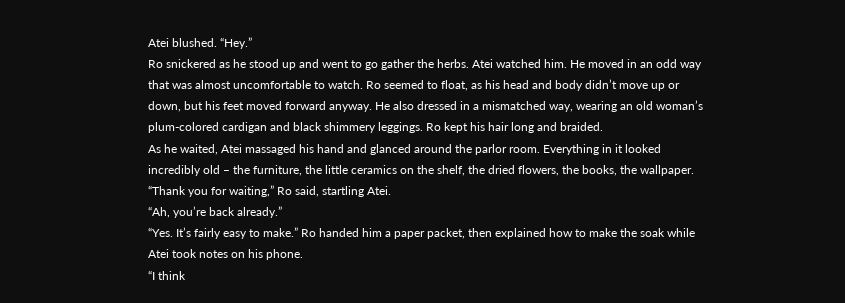Atei blushed. “Hey.”
Ro snickered as he stood up and went to go gather the herbs. Atei watched him. He moved in an odd way that was almost uncomfortable to watch. Ro seemed to float, as his head and body didn’t move up or down, but his feet moved forward anyway. He also dressed in a mismatched way, wearing an old woman’s plum-colored cardigan and black shimmery leggings. Ro kept his hair long and braided.
As he waited, Atei massaged his hand and glanced around the parlor room. Everything in it looked incredibly old – the furniture, the little ceramics on the shelf, the dried flowers, the books, the wallpaper.
“Thank you for waiting,” Ro said, startling Atei.
“Ah, you’re back already.”
“Yes. It’s fairly easy to make.” Ro handed him a paper packet, then explained how to make the soak while Atei took notes on his phone.
“I think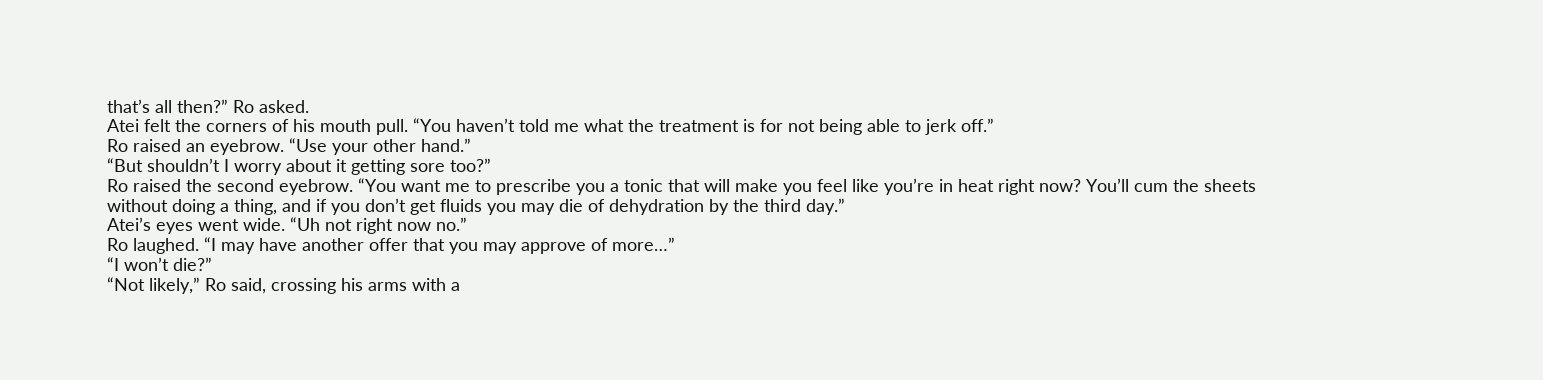that’s all then?” Ro asked.
Atei felt the corners of his mouth pull. “You haven’t told me what the treatment is for not being able to jerk off.”
Ro raised an eyebrow. “Use your other hand.”
“But shouldn’t I worry about it getting sore too?”
Ro raised the second eyebrow. “You want me to prescribe you a tonic that will make you feel like you’re in heat right now? You’ll cum the sheets without doing a thing, and if you don’t get fluids you may die of dehydration by the third day.”
Atei’s eyes went wide. “Uh not right now no.”
Ro laughed. “I may have another offer that you may approve of more…”
“I won’t die?”
“Not likely,” Ro said, crossing his arms with a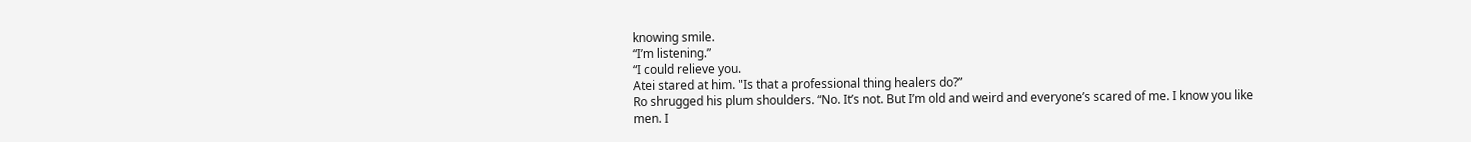knowing smile.
“I’m listening.”
“I could relieve you.
Atei stared at him. "Is that a professional thing healers do?”
Ro shrugged his plum shoulders. “No. It’s not. But I’m old and weird and everyone’s scared of me. I know you like men. I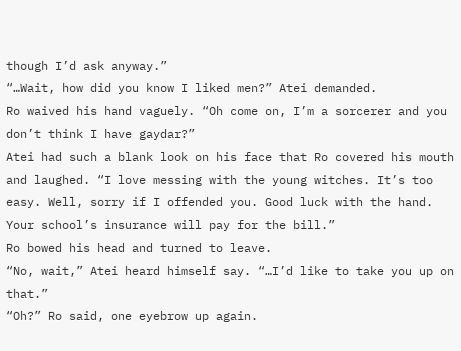though I’d ask anyway.”
“…Wait, how did you know I liked men?” Atei demanded.
Ro waived his hand vaguely. “Oh come on, I’m a sorcerer and you don’t think I have gaydar?”
Atei had such a blank look on his face that Ro covered his mouth and laughed. “I love messing with the young witches. It’s too easy. Well, sorry if I offended you. Good luck with the hand. Your school’s insurance will pay for the bill.”
Ro bowed his head and turned to leave.
“No, wait,” Atei heard himself say. “…I’d like to take you up on that.”
“Oh?” Ro said, one eyebrow up again.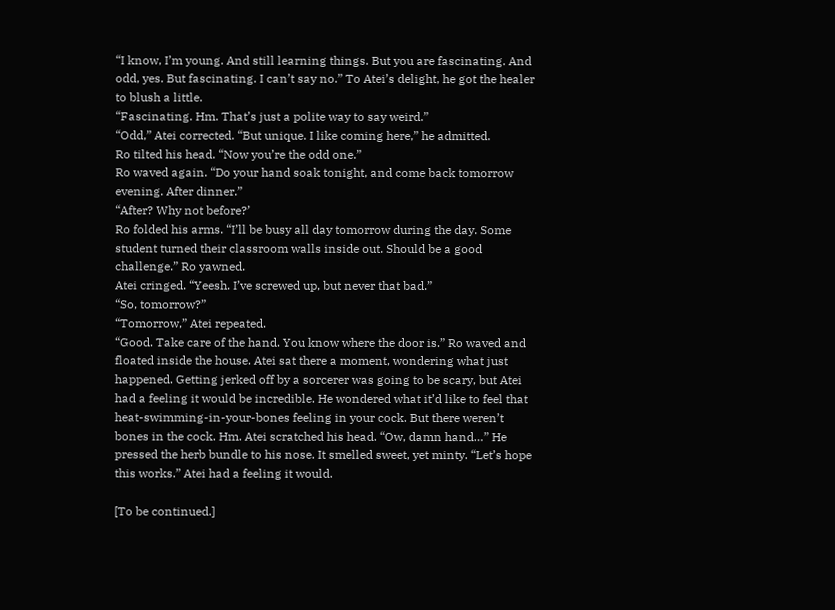“I know, I’m young. And still learning things. But you are fascinating. And odd, yes. But fascinating. I can’t say no.” To Atei’s delight, he got the healer to blush a little.
“Fascinating. Hm. That’s just a polite way to say weird.”
“Odd,” Atei corrected. “But unique. I like coming here,” he admitted.
Ro tilted his head. “Now you’re the odd one.”
Ro waved again. “Do your hand soak tonight, and come back tomorrow evening. After dinner.”
“After? Why not before?’
Ro folded his arms. “I’ll be busy all day tomorrow during the day. Some student turned their classroom walls inside out. Should be a good challenge.” Ro yawned.
Atei cringed. “Yeesh. I’ve screwed up, but never that bad.”
“So, tomorrow?”
“Tomorrow,” Atei repeated.
“Good. Take care of the hand. You know where the door is.” Ro waved and floated inside the house. Atei sat there a moment, wondering what just happened. Getting jerked off by a sorcerer was going to be scary, but Atei had a feeling it would be incredible. He wondered what it’d like to feel that heat-swimming-in-your-bones feeling in your cock. But there weren’t bones in the cock. Hm. Atei scratched his head. “Ow, damn hand…” He pressed the herb bundle to his nose. It smelled sweet, yet minty. “Let’s hope this works.” Atei had a feeling it would.

[To be continued.]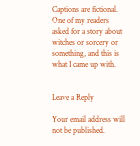Captions are fictional. One of my readers asked for a story about witches or sorcery or something, and this is what I came up with.


Leave a Reply

Your email address will not be published.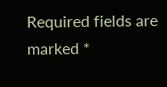Required fields are marked *